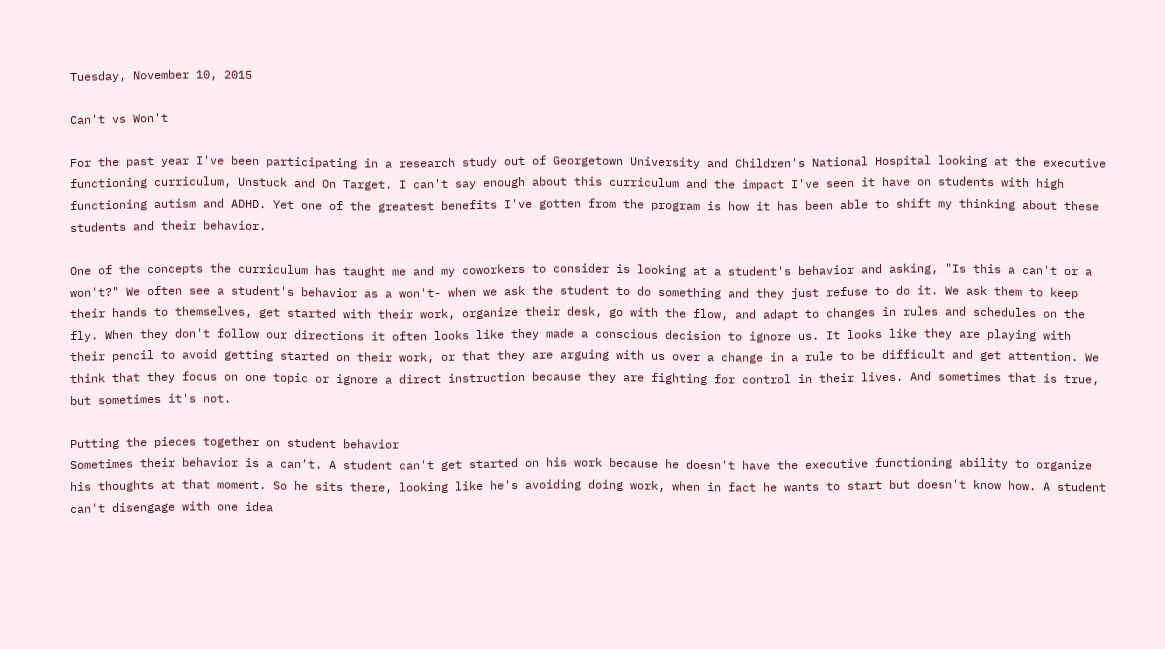Tuesday, November 10, 2015

Can't vs Won't

For the past year I've been participating in a research study out of Georgetown University and Children's National Hospital looking at the executive functioning curriculum, Unstuck and On Target. I can't say enough about this curriculum and the impact I've seen it have on students with high functioning autism and ADHD. Yet one of the greatest benefits I've gotten from the program is how it has been able to shift my thinking about these students and their behavior.

One of the concepts the curriculum has taught me and my coworkers to consider is looking at a student's behavior and asking, "Is this a can't or a won't?" We often see a student's behavior as a won't- when we ask the student to do something and they just refuse to do it. We ask them to keep their hands to themselves, get started with their work, organize their desk, go with the flow, and adapt to changes in rules and schedules on the fly. When they don't follow our directions it often looks like they made a conscious decision to ignore us. It looks like they are playing with their pencil to avoid getting started on their work, or that they are arguing with us over a change in a rule to be difficult and get attention. We think that they focus on one topic or ignore a direct instruction because they are fighting for control in their lives. And sometimes that is true, but sometimes it's not.

Putting the pieces together on student behavior
Sometimes their behavior is a can't. A student can't get started on his work because he doesn't have the executive functioning ability to organize his thoughts at that moment. So he sits there, looking like he's avoiding doing work, when in fact he wants to start but doesn't know how. A student can't disengage with one idea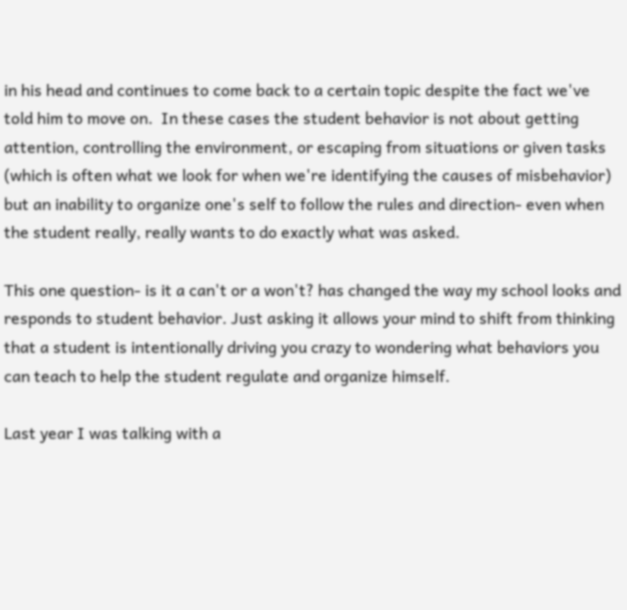in his head and continues to come back to a certain topic despite the fact we've told him to move on.  In these cases the student behavior is not about getting attention, controlling the environment, or escaping from situations or given tasks (which is often what we look for when we're identifying the causes of misbehavior) but an inability to organize one's self to follow the rules and direction- even when the student really, really wants to do exactly what was asked.

This one question- is it a can't or a won't? has changed the way my school looks and responds to student behavior. Just asking it allows your mind to shift from thinking that a student is intentionally driving you crazy to wondering what behaviors you can teach to help the student regulate and organize himself.

Last year I was talking with a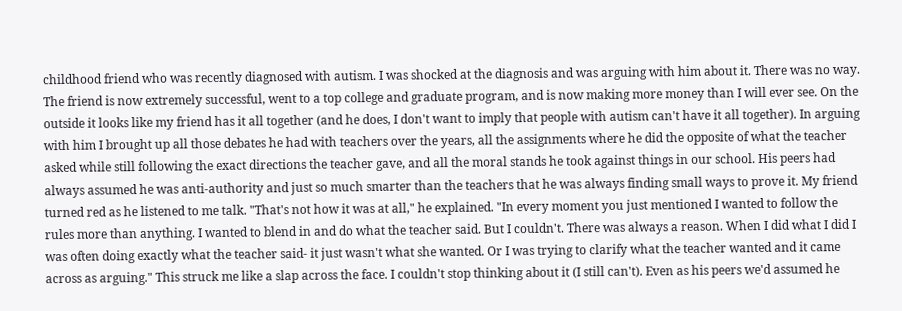childhood friend who was recently diagnosed with autism. I was shocked at the diagnosis and was arguing with him about it. There was no way. The friend is now extremely successful, went to a top college and graduate program, and is now making more money than I will ever see. On the outside it looks like my friend has it all together (and he does, I don't want to imply that people with autism can't have it all together). In arguing with him I brought up all those debates he had with teachers over the years, all the assignments where he did the opposite of what the teacher asked while still following the exact directions the teacher gave, and all the moral stands he took against things in our school. His peers had always assumed he was anti-authority and just so much smarter than the teachers that he was always finding small ways to prove it. My friend turned red as he listened to me talk. "That's not how it was at all," he explained. "In every moment you just mentioned I wanted to follow the rules more than anything. I wanted to blend in and do what the teacher said. But I couldn't. There was always a reason. When I did what I did I was often doing exactly what the teacher said- it just wasn't what she wanted. Or I was trying to clarify what the teacher wanted and it came across as arguing." This struck me like a slap across the face. I couldn't stop thinking about it (I still can't). Even as his peers we'd assumed he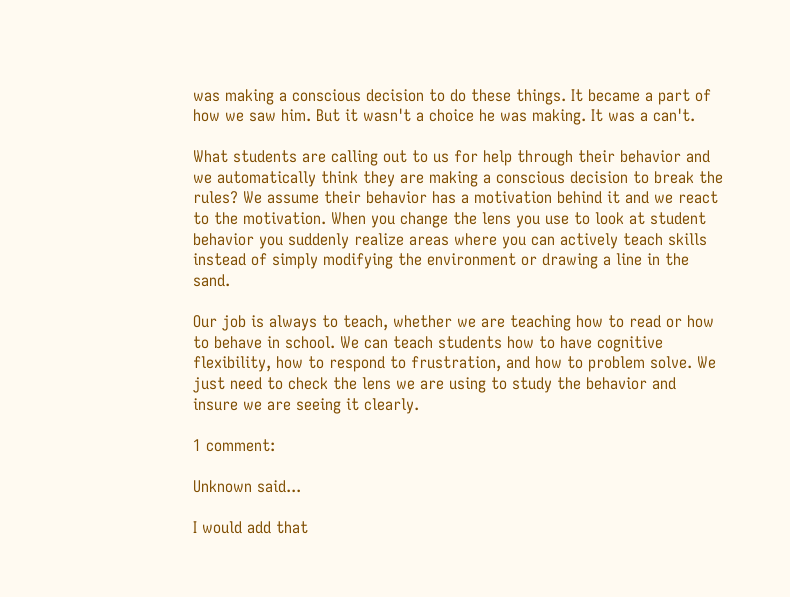was making a conscious decision to do these things. It became a part of how we saw him. But it wasn't a choice he was making. It was a can't.

What students are calling out to us for help through their behavior and we automatically think they are making a conscious decision to break the rules? We assume their behavior has a motivation behind it and we react to the motivation. When you change the lens you use to look at student behavior you suddenly realize areas where you can actively teach skills instead of simply modifying the environment or drawing a line in the sand.

Our job is always to teach, whether we are teaching how to read or how to behave in school. We can teach students how to have cognitive flexibility, how to respond to frustration, and how to problem solve. We just need to check the lens we are using to study the behavior and insure we are seeing it clearly.

1 comment:

Unknown said...

I would add that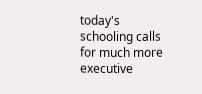today's schooling calls for much more executive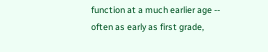function at a much earlier age -- often as early as first grade,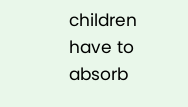children have to absorb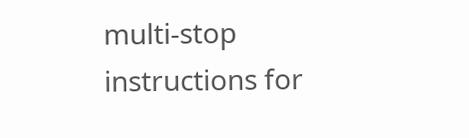multi-stop instructions for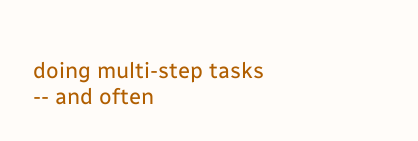doing multi-step tasks -- and often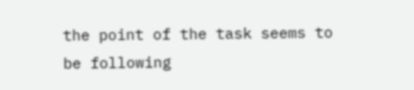the point of the task seems to be following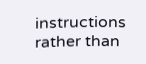instructions rather than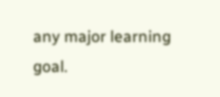any major learning goal.